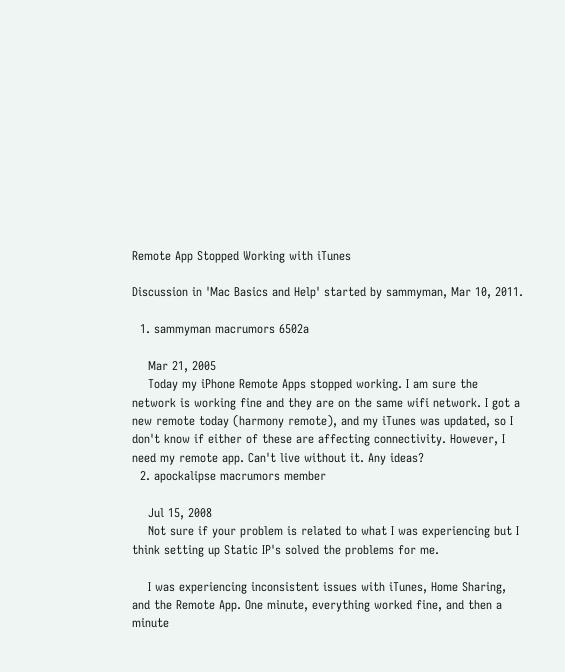Remote App Stopped Working with iTunes

Discussion in 'Mac Basics and Help' started by sammyman, Mar 10, 2011.

  1. sammyman macrumors 6502a

    Mar 21, 2005
    Today my iPhone Remote Apps stopped working. I am sure the network is working fine and they are on the same wifi network. I got a new remote today (harmony remote), and my iTunes was updated, so I don't know if either of these are affecting connectivity. However, I need my remote app. Can't live without it. Any ideas?
  2. apockalipse macrumors member

    Jul 15, 2008
    Not sure if your problem is related to what I was experiencing but I think setting up Static IP's solved the problems for me.

    I was experiencing inconsistent issues with iTunes, Home Sharing, and the Remote App. One minute, everything worked fine, and then a minute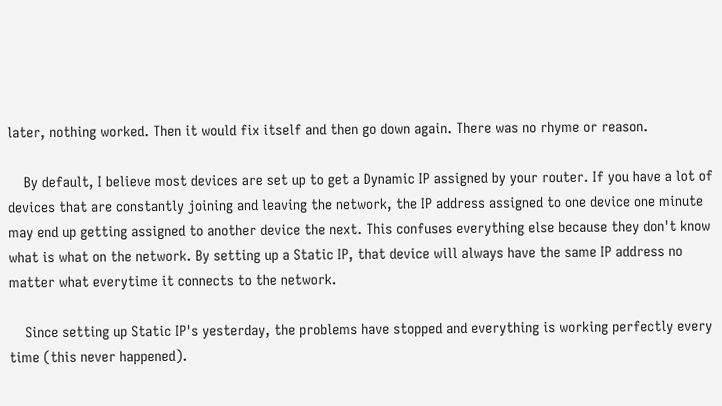later, nothing worked. Then it would fix itself and then go down again. There was no rhyme or reason.

    By default, I believe most devices are set up to get a Dynamic IP assigned by your router. If you have a lot of devices that are constantly joining and leaving the network, the IP address assigned to one device one minute may end up getting assigned to another device the next. This confuses everything else because they don't know what is what on the network. By setting up a Static IP, that device will always have the same IP address no matter what everytime it connects to the network.

    Since setting up Static IP's yesterday, the problems have stopped and everything is working perfectly every time (this never happened).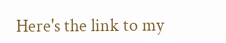Here's the link to my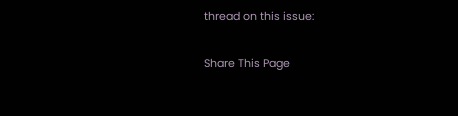thread on this issue:

Share This Page